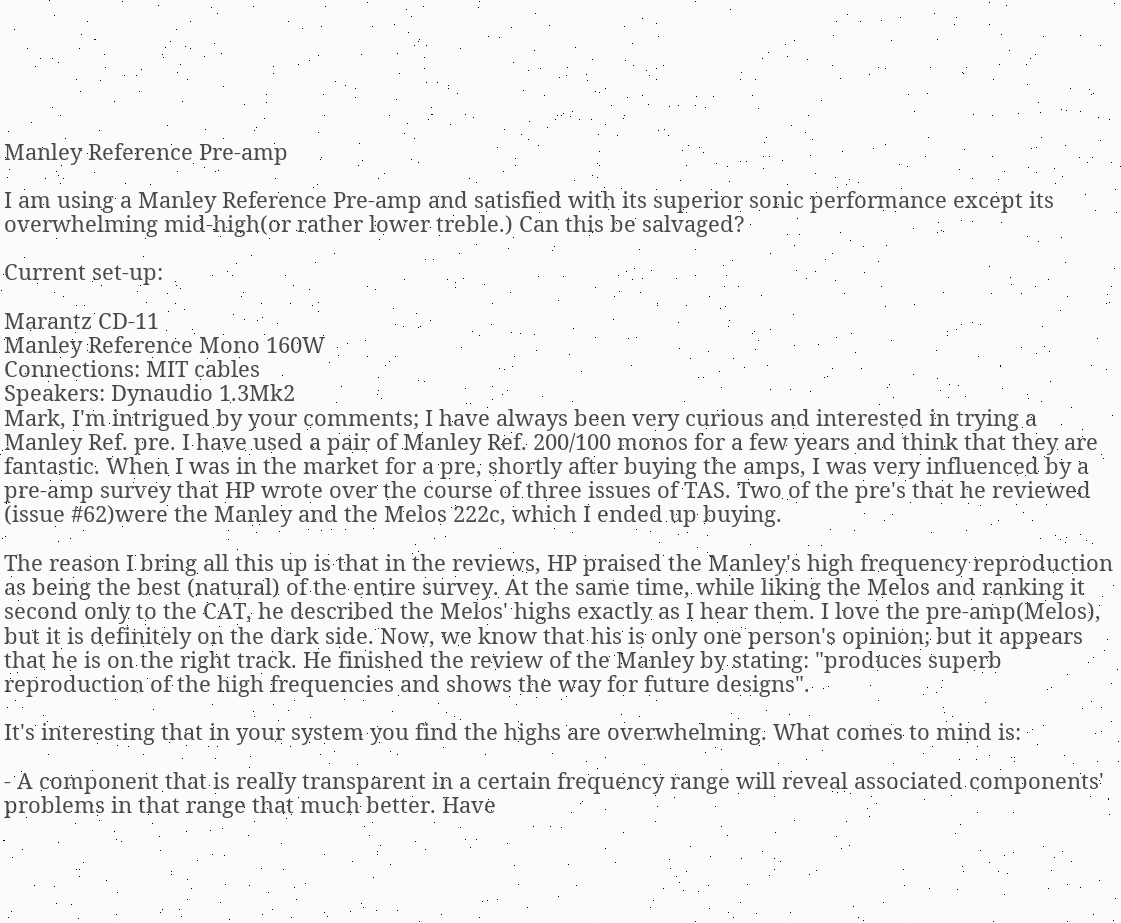Manley Reference Pre-amp

I am using a Manley Reference Pre-amp and satisfied with its superior sonic performance except its overwhelming mid-high(or rather lower treble.) Can this be salvaged?

Current set-up:

Marantz CD-11
Manley Reference Mono 160W
Connections: MIT cables
Speakers: Dynaudio 1.3Mk2
Mark, I'm intrigued by your comments; I have always been very curious and interested in trying a Manley Ref. pre. I have used a pair of Manley Ref. 200/100 monos for a few years and think that they are fantastic. When I was in the market for a pre, shortly after buying the amps, I was very influenced by a pre-amp survey that HP wrote over the course of three issues of TAS. Two of the pre's that he reviewed (issue #62)were the Manley and the Melos 222c, which I ended up buying.

The reason I bring all this up is that in the reviews, HP praised the Manley's high frequency reproduction as being the best (natural) of the entire survey. At the same time, while liking the Melos and ranking it second only to the CAT, he described the Melos' highs exactly as I hear them. I love the pre-amp(Melos), but it is definitely on the dark side. Now, we know that his is only one person's opinion; but it appears that he is on the right track. He finished the review of the Manley by stating: "produces superb reproduction of the high frequencies and shows the way for future designs".

It's interesting that in your system you find the highs are overwhelming. What comes to mind is:

- A component that is really transparent in a certain frequency range will reveal associated components' problems in that range that much better. Have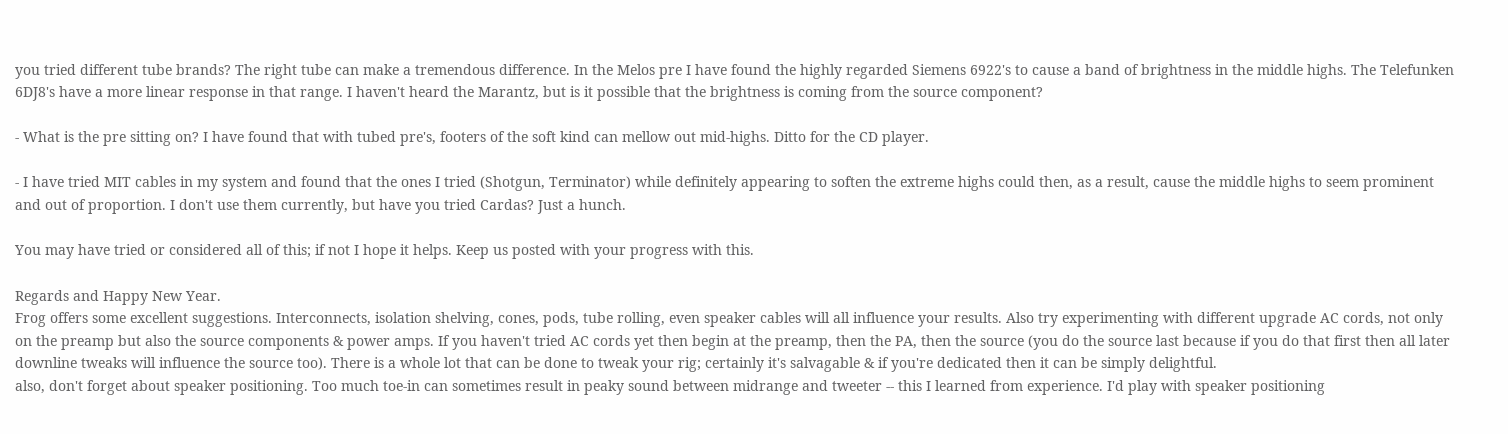you tried different tube brands? The right tube can make a tremendous difference. In the Melos pre I have found the highly regarded Siemens 6922's to cause a band of brightness in the middle highs. The Telefunken 6DJ8's have a more linear response in that range. I haven't heard the Marantz, but is it possible that the brightness is coming from the source component?

- What is the pre sitting on? I have found that with tubed pre's, footers of the soft kind can mellow out mid-highs. Ditto for the CD player.

- I have tried MIT cables in my system and found that the ones I tried (Shotgun, Terminator) while definitely appearing to soften the extreme highs could then, as a result, cause the middle highs to seem prominent and out of proportion. I don't use them currently, but have you tried Cardas? Just a hunch.

You may have tried or considered all of this; if not I hope it helps. Keep us posted with your progress with this.

Regards and Happy New Year.
Frog offers some excellent suggestions. Interconnects, isolation shelving, cones, pods, tube rolling, even speaker cables will all influence your results. Also try experimenting with different upgrade AC cords, not only on the preamp but also the source components & power amps. If you haven't tried AC cords yet then begin at the preamp, then the PA, then the source (you do the source last because if you do that first then all later downline tweaks will influence the source too). There is a whole lot that can be done to tweak your rig; certainly it's salvagable & if you're dedicated then it can be simply delightful.
also, don't forget about speaker positioning. Too much toe-in can sometimes result in peaky sound between midrange and tweeter -- this I learned from experience. I'd play with speaker positioning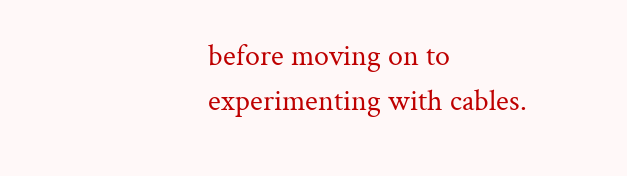before moving on to experimenting with cables.